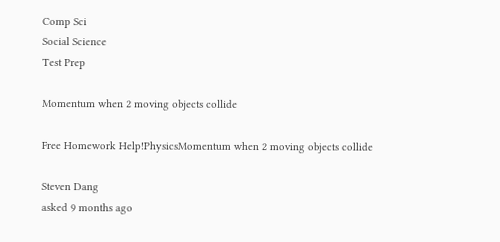Comp Sci
Social Science
Test Prep

Momentum when 2 moving objects collide

Free Homework Help!PhysicsMomentum when 2 moving objects collide

Steven Dang
asked 9 months ago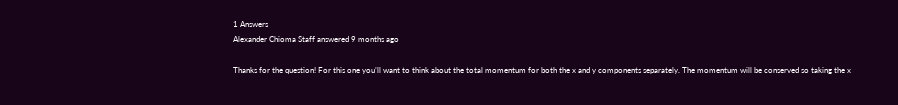1 Answers
Alexander Chioma Staff answered 9 months ago

Thanks for the question! For this one you’ll want to think about the total momentum for both the x and y components separately. The momentum will be conserved so taking the x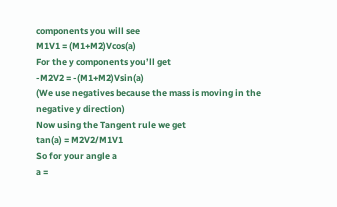components you will see
M1V1 = (M1+M2)Vcos(a)
For the y components you’ll get
-M2V2 = -(M1+M2)Vsin(a)
(We use negatives because the mass is moving in the negative y direction)
Now using the Tangent rule we get
tan(a) = M2V2/M1V1
So for your angle a
a =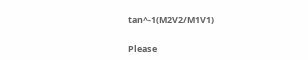tan^-1(M2V2/M1V1)

Please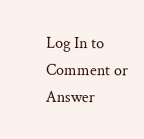Log In to Comment or Answer